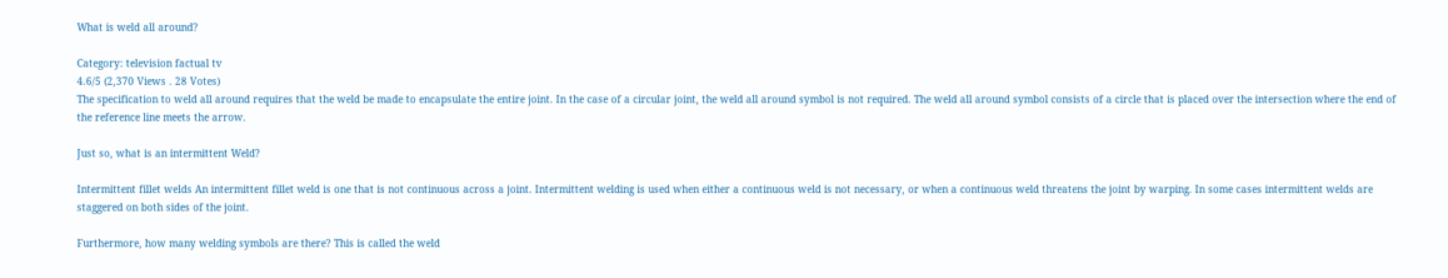What is weld all around?

Category: television factual tv
4.6/5 (2,370 Views . 28 Votes)
The specification to weld all around requires that the weld be made to encapsulate the entire joint. In the case of a circular joint, the weld all around symbol is not required. The weld all around symbol consists of a circle that is placed over the intersection where the end of the reference line meets the arrow.

Just so, what is an intermittent Weld?

Intermittent fillet welds An intermittent fillet weld is one that is not continuous across a joint. Intermittent welding is used when either a continuous weld is not necessary, or when a continuous weld threatens the joint by warping. In some cases intermittent welds are staggered on both sides of the joint.

Furthermore, how many welding symbols are there? This is called the weld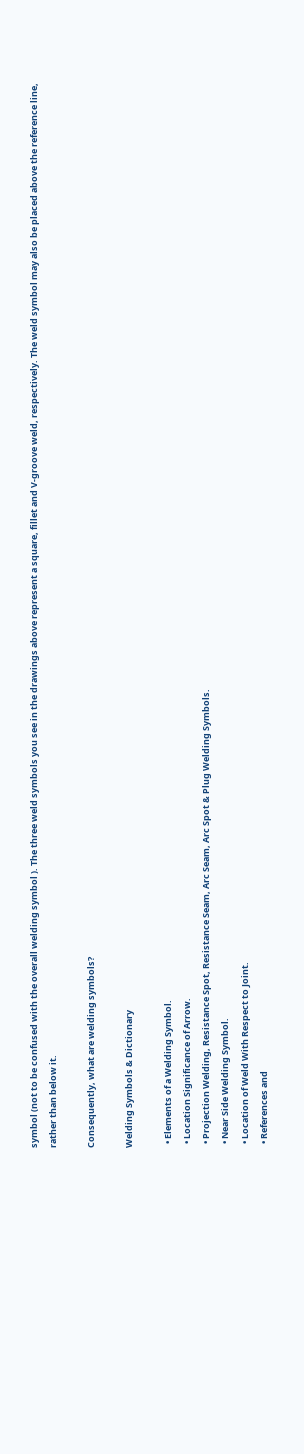symbol (not to be confused with the overall welding symbol ). The three weld symbols you see in the drawings above represent a square, fillet and V-groove weld, respectively. The weld symbol may also be placed above the reference line, rather than below it.

Consequently, what are welding symbols?

Welding Symbols & Dictionary

  • Elements of a Welding Symbol.
  • Location Significance of Arrow.
  • Projection Welding, Resistance Spot, Resistance Seam, Arc Seam, Arc Spot & Plug Welding Symbols.
  • Near Side Welding Symbol.
  • Location of Weld With Respect to Joint.
  • References and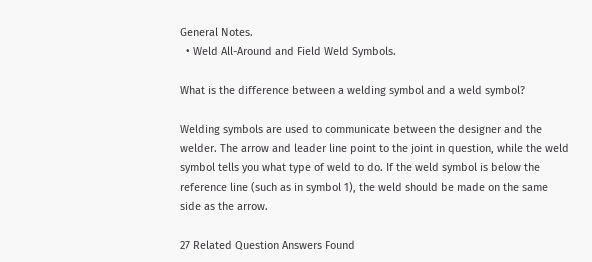General Notes.
  • Weld All-Around and Field Weld Symbols.

What is the difference between a welding symbol and a weld symbol?

Welding symbols are used to communicate between the designer and the welder. The arrow and leader line point to the joint in question, while the weld symbol tells you what type of weld to do. If the weld symbol is below the reference line (such as in symbol 1), the weld should be made on the same side as the arrow.

27 Related Question Answers Found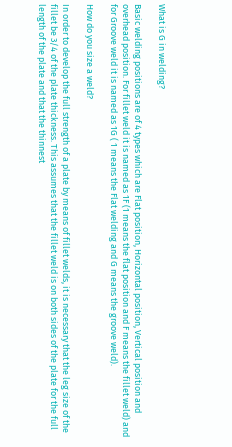What is G in welding?

Basic welding positions are of 4 types which are Flat position, Horizontal position, Vertical position and overhead position. For fillet weld it is named as 1F (1 means the flat position and F means the fillet weld) and for Groove weld it is named as 1G ( 1 means the Flat welding and G means the groove weld).

How do you size a weld?

In order to develop the full strength of a plate by means of fillet welds, it is necessary that the leg size of the fillet be 3/4 of the plate thickness. This assumes that the fillet weld is on both sides of the plate for the full length of the plate and that the thinnest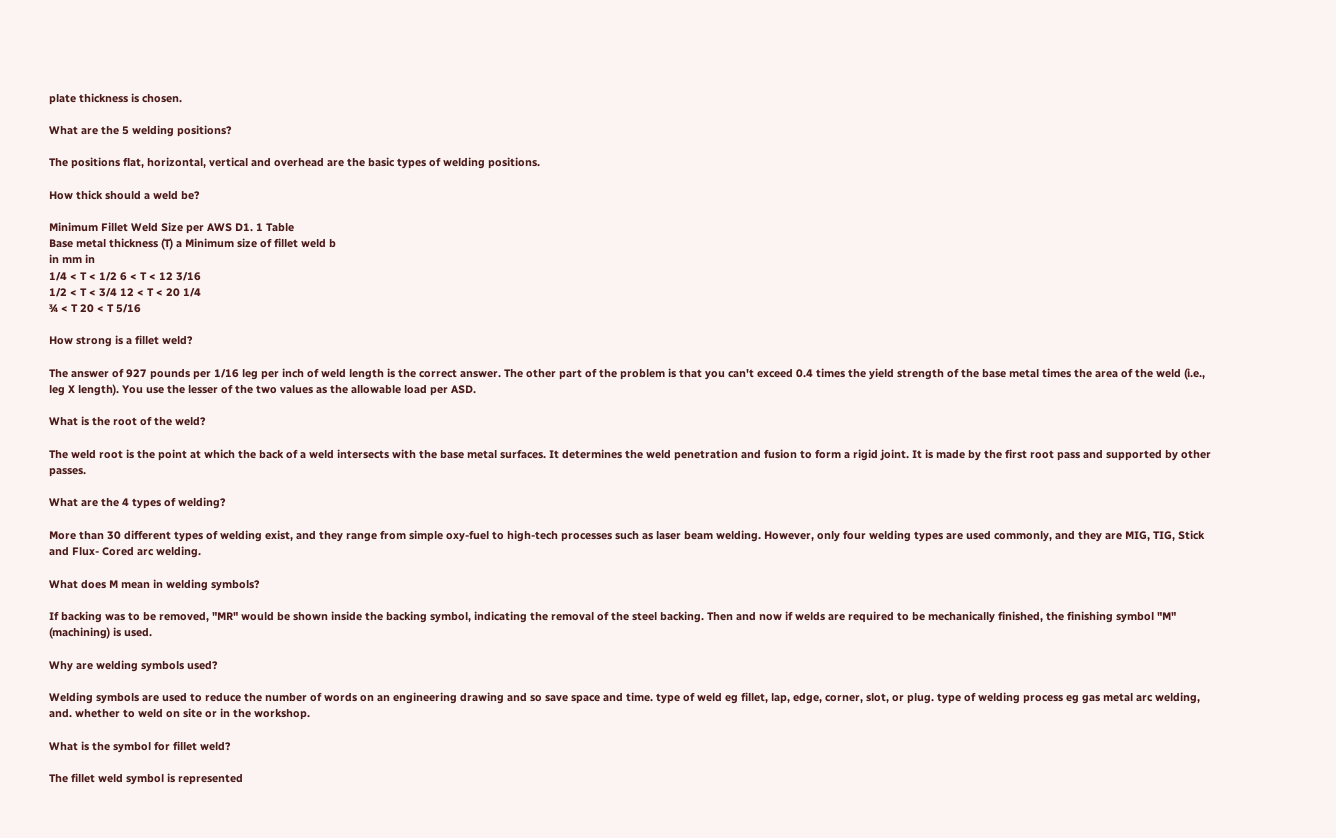plate thickness is chosen.

What are the 5 welding positions?

The positions flat, horizontal, vertical and overhead are the basic types of welding positions.

How thick should a weld be?

Minimum Fillet Weld Size per AWS D1. 1 Table
Base metal thickness (T) a Minimum size of fillet weld b
in mm in
1/4 < T < 1/2 6 < T < 12 3/16
1/2 < T < 3/4 12 < T < 20 1/4
¾ < T 20 < T 5/16

How strong is a fillet weld?

The answer of 927 pounds per 1/16 leg per inch of weld length is the correct answer. The other part of the problem is that you can't exceed 0.4 times the yield strength of the base metal times the area of the weld (i.e., leg X length). You use the lesser of the two values as the allowable load per ASD.

What is the root of the weld?

The weld root is the point at which the back of a weld intersects with the base metal surfaces. It determines the weld penetration and fusion to form a rigid joint. It is made by the first root pass and supported by other passes.

What are the 4 types of welding?

More than 30 different types of welding exist, and they range from simple oxy-fuel to high-tech processes such as laser beam welding. However, only four welding types are used commonly, and they are MIG, TIG, Stick and Flux- Cored arc welding.

What does M mean in welding symbols?

If backing was to be removed, "MR" would be shown inside the backing symbol, indicating the removal of the steel backing. Then and now if welds are required to be mechanically finished, the finishing symbol "M" (machining) is used.

Why are welding symbols used?

Welding symbols are used to reduce the number of words on an engineering drawing and so save space and time. type of weld eg fillet, lap, edge, corner, slot, or plug. type of welding process eg gas metal arc welding, and. whether to weld on site or in the workshop.

What is the symbol for fillet weld?

The fillet weld symbol is represented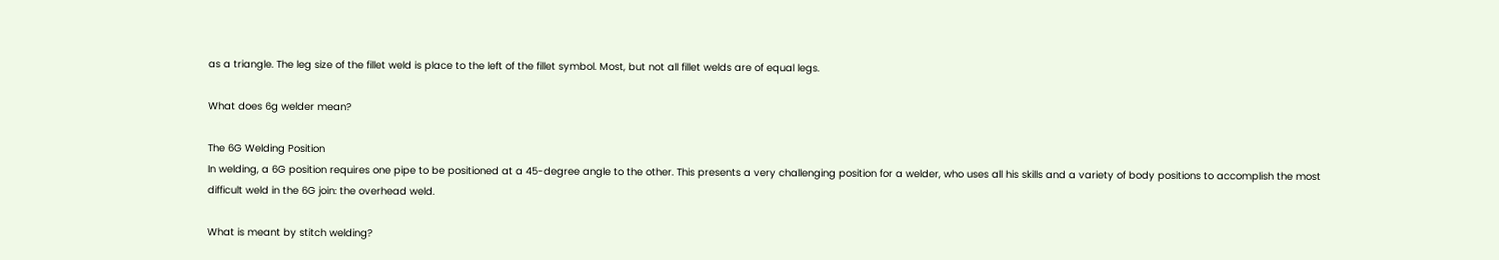as a triangle. The leg size of the fillet weld is place to the left of the fillet symbol. Most, but not all fillet welds are of equal legs.

What does 6g welder mean?

The 6G Welding Position
In welding, a 6G position requires one pipe to be positioned at a 45-degree angle to the other. This presents a very challenging position for a welder, who uses all his skills and a variety of body positions to accomplish the most difficult weld in the 6G join: the overhead weld.

What is meant by stitch welding?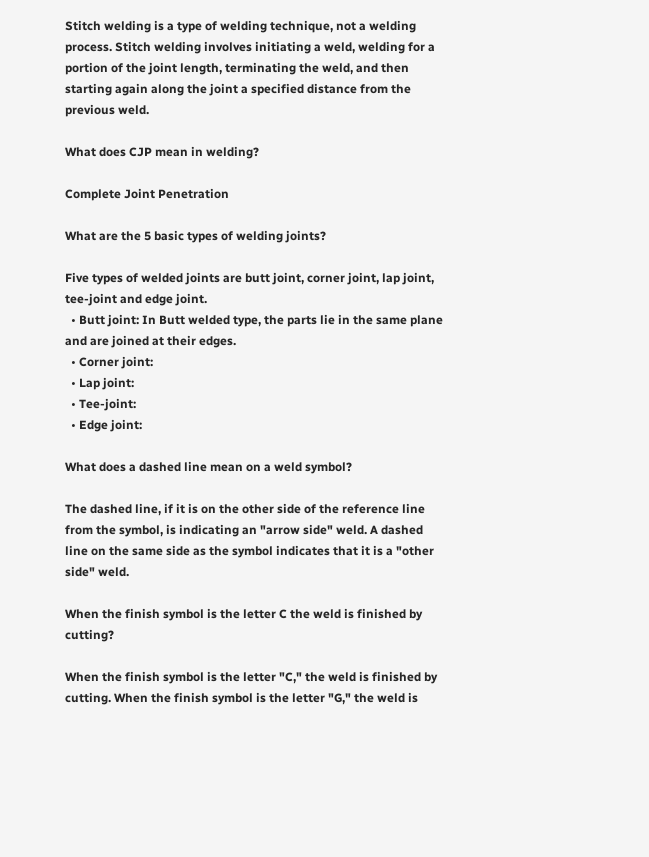Stitch welding is a type of welding technique, not a welding process. Stitch welding involves initiating a weld, welding for a portion of the joint length, terminating the weld, and then starting again along the joint a specified distance from the previous weld.

What does CJP mean in welding?

Complete Joint Penetration

What are the 5 basic types of welding joints?

Five types of welded joints are butt joint, corner joint, lap joint, tee-joint and edge joint.
  • Butt joint: In Butt welded type, the parts lie in the same plane and are joined at their edges.
  • Corner joint:
  • Lap joint:
  • Tee-joint:
  • Edge joint:

What does a dashed line mean on a weld symbol?

The dashed line, if it is on the other side of the reference line from the symbol, is indicating an "arrow side" weld. A dashed line on the same side as the symbol indicates that it is a "other side" weld.

When the finish symbol is the letter C the weld is finished by cutting?

When the finish symbol is the letter "C," the weld is finished by cutting. When the finish symbol is the letter "G," the weld is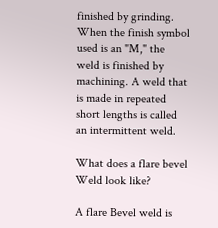finished by grinding. When the finish symbol used is an "M," the weld is finished by machining. A weld that is made in repeated short lengths is called an intermittent weld.

What does a flare bevel Weld look like?

A flare Bevel weld is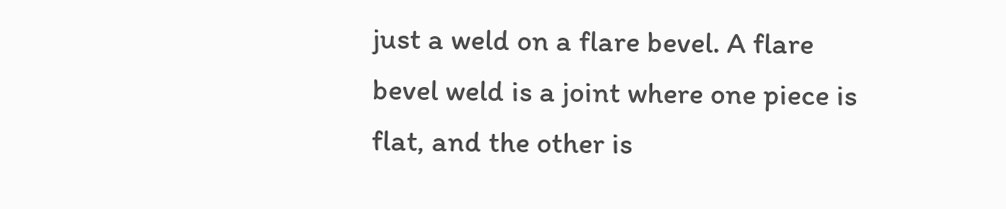just a weld on a flare bevel. A flare bevel weld is a joint where one piece is flat, and the other is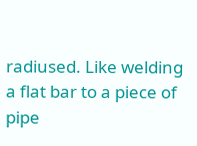radiused. Like welding a flat bar to a piece of pipe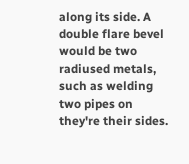along its side. A double flare bevel would be two radiused metals, such as welding two pipes on they're their sides.